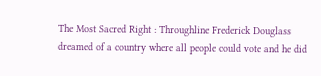The Most Sacred Right : Throughline Frederick Douglass dreamed of a country where all people could vote and he did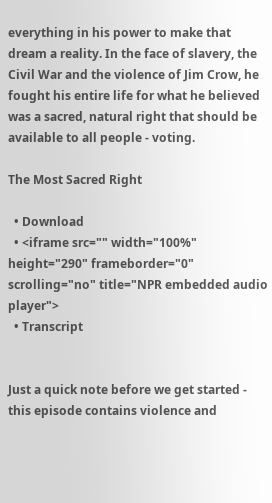everything in his power to make that dream a reality. In the face of slavery, the Civil War and the violence of Jim Crow, he fought his entire life for what he believed was a sacred, natural right that should be available to all people - voting.

The Most Sacred Right

  • Download
  • <iframe src="" width="100%" height="290" frameborder="0" scrolling="no" title="NPR embedded audio player">
  • Transcript


Just a quick note before we get started - this episode contains violence and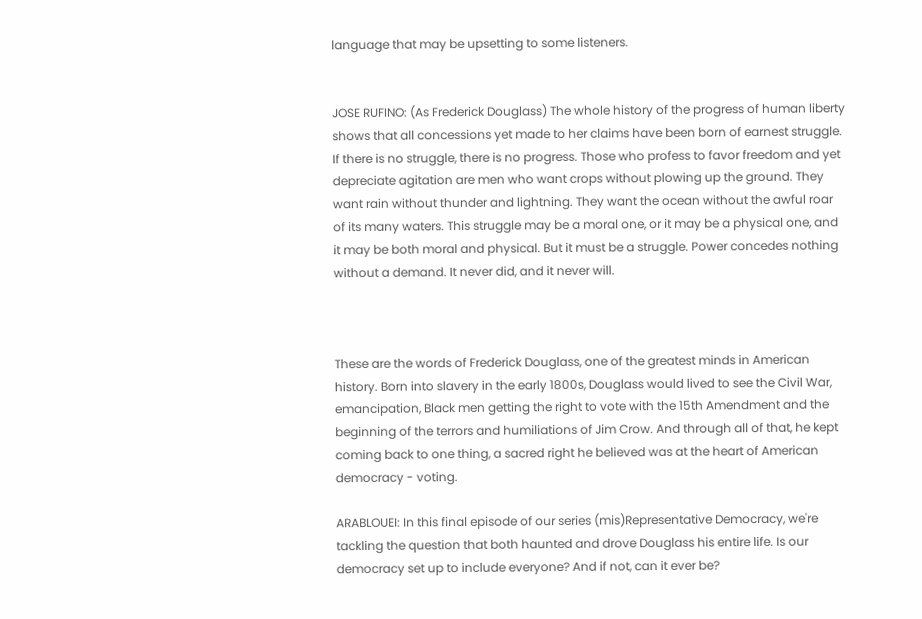language that may be upsetting to some listeners.


JOSE RUFINO: (As Frederick Douglass) The whole history of the progress of human liberty shows that all concessions yet made to her claims have been born of earnest struggle. If there is no struggle, there is no progress. Those who profess to favor freedom and yet depreciate agitation are men who want crops without plowing up the ground. They want rain without thunder and lightning. They want the ocean without the awful roar of its many waters. This struggle may be a moral one, or it may be a physical one, and it may be both moral and physical. But it must be a struggle. Power concedes nothing without a demand. It never did, and it never will.



These are the words of Frederick Douglass, one of the greatest minds in American history. Born into slavery in the early 1800s, Douglass would lived to see the Civil War, emancipation, Black men getting the right to vote with the 15th Amendment and the beginning of the terrors and humiliations of Jim Crow. And through all of that, he kept coming back to one thing, a sacred right he believed was at the heart of American democracy - voting.

ARABLOUEI: In this final episode of our series (mis)Representative Democracy, we're tackling the question that both haunted and drove Douglass his entire life. Is our democracy set up to include everyone? And if not, can it ever be?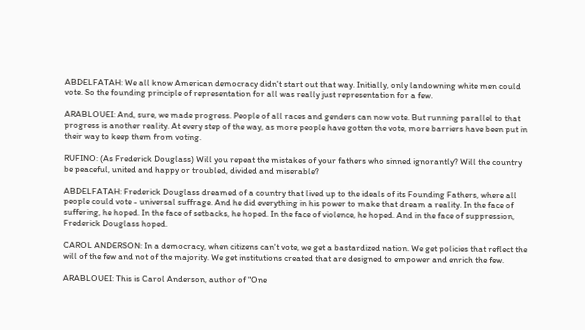ABDELFATAH: We all know American democracy didn't start out that way. Initially, only landowning white men could vote. So the founding principle of representation for all was really just representation for a few.

ARABLOUEI: And, sure, we made progress. People of all races and genders can now vote. But running parallel to that progress is another reality. At every step of the way, as more people have gotten the vote, more barriers have been put in their way to keep them from voting.

RUFINO: (As Frederick Douglass) Will you repeat the mistakes of your fathers who sinned ignorantly? Will the country be peaceful, united and happy or troubled, divided and miserable?

ABDELFATAH: Frederick Douglass dreamed of a country that lived up to the ideals of its Founding Fathers, where all people could vote - universal suffrage. And he did everything in his power to make that dream a reality. In the face of suffering, he hoped. In the face of setbacks, he hoped. In the face of violence, he hoped. And in the face of suppression, Frederick Douglass hoped.

CAROL ANDERSON: In a democracy, when citizens can't vote, we get a bastardized nation. We get policies that reflect the will of the few and not of the majority. We get institutions created that are designed to empower and enrich the few.

ARABLOUEI: This is Carol Anderson, author of "One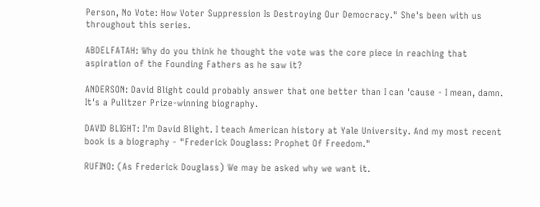Person, No Vote: How Voter Suppression Is Destroying Our Democracy." She's been with us throughout this series.

ABDELFATAH: Why do you think he thought the vote was the core piece in reaching that aspiration of the Founding Fathers as he saw it?

ANDERSON: David Blight could probably answer that one better than I can 'cause - I mean, damn. It's a Pulitzer Prize-winning biography.

DAVID BLIGHT: I'm David Blight. I teach American history at Yale University. And my most recent book is a biography - "Frederick Douglass: Prophet Of Freedom."

RUFINO: (As Frederick Douglass) We may be asked why we want it.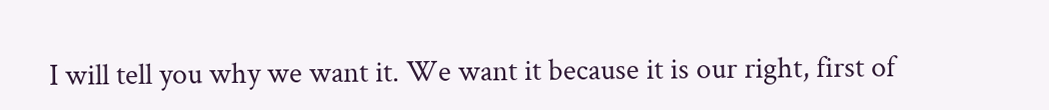I will tell you why we want it. We want it because it is our right, first of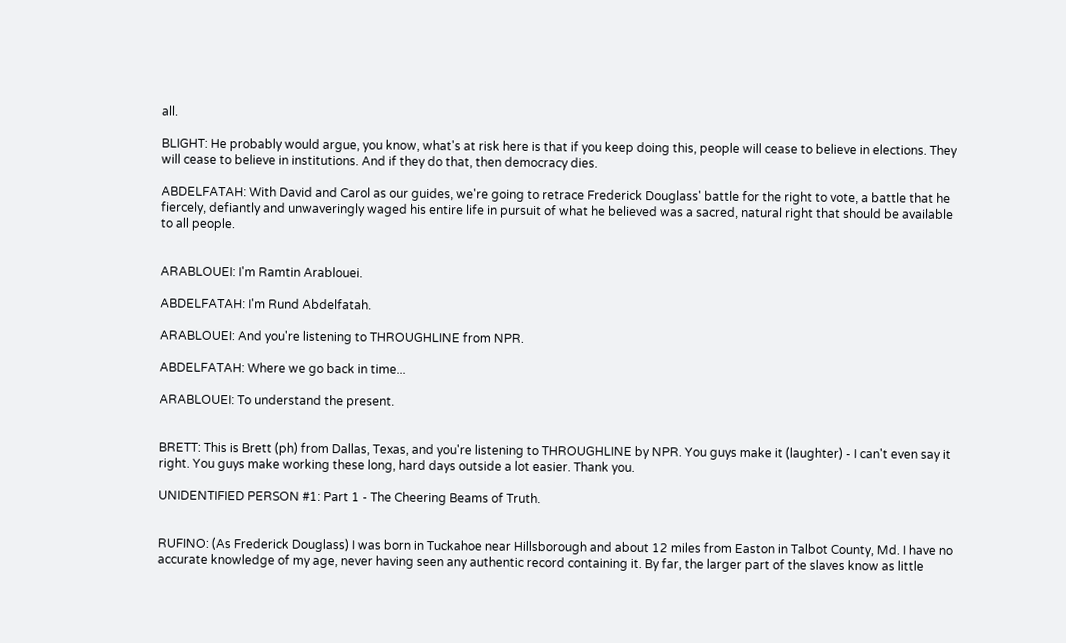all.

BLIGHT: He probably would argue, you know, what's at risk here is that if you keep doing this, people will cease to believe in elections. They will cease to believe in institutions. And if they do that, then democracy dies.

ABDELFATAH: With David and Carol as our guides, we're going to retrace Frederick Douglass' battle for the right to vote, a battle that he fiercely, defiantly and unwaveringly waged his entire life in pursuit of what he believed was a sacred, natural right that should be available to all people.


ARABLOUEI: I'm Ramtin Arablouei.

ABDELFATAH: I'm Rund Abdelfatah.

ARABLOUEI: And you're listening to THROUGHLINE from NPR.

ABDELFATAH: Where we go back in time...

ARABLOUEI: To understand the present.


BRETT: This is Brett (ph) from Dallas, Texas, and you're listening to THROUGHLINE by NPR. You guys make it (laughter) - I can't even say it right. You guys make working these long, hard days outside a lot easier. Thank you.

UNIDENTIFIED PERSON #1: Part 1 - The Cheering Beams of Truth.


RUFINO: (As Frederick Douglass) I was born in Tuckahoe near Hillsborough and about 12 miles from Easton in Talbot County, Md. I have no accurate knowledge of my age, never having seen any authentic record containing it. By far, the larger part of the slaves know as little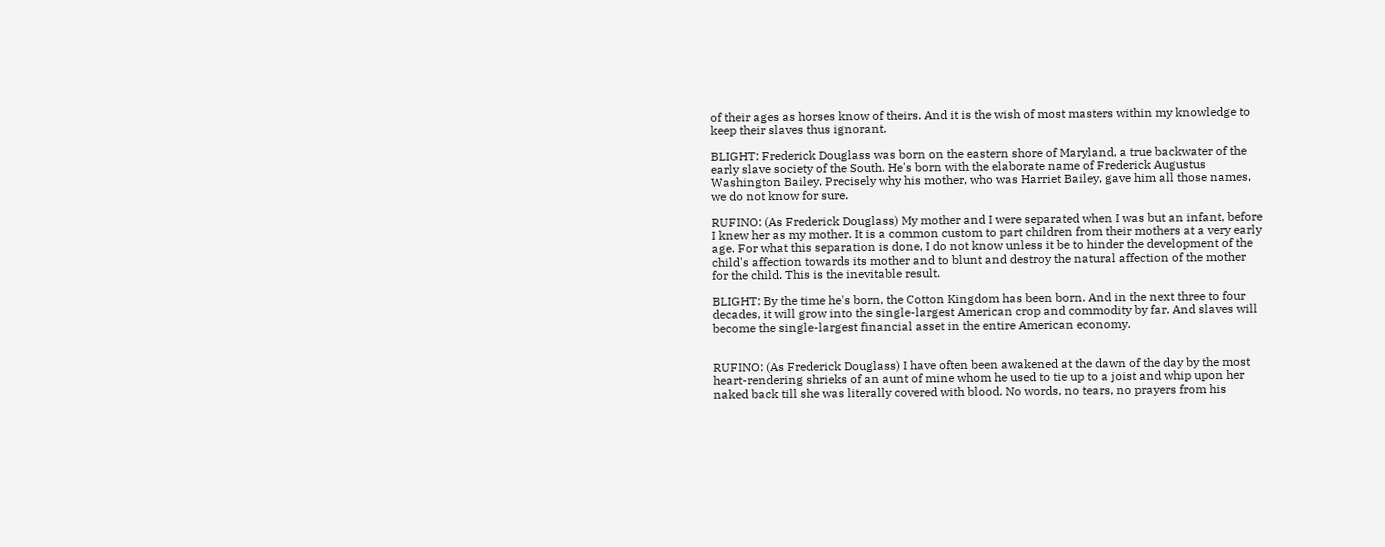of their ages as horses know of theirs. And it is the wish of most masters within my knowledge to keep their slaves thus ignorant.

BLIGHT: Frederick Douglass was born on the eastern shore of Maryland, a true backwater of the early slave society of the South. He's born with the elaborate name of Frederick Augustus Washington Bailey. Precisely why his mother, who was Harriet Bailey, gave him all those names, we do not know for sure.

RUFINO: (As Frederick Douglass) My mother and I were separated when I was but an infant, before I knew her as my mother. It is a common custom to part children from their mothers at a very early age. For what this separation is done, I do not know unless it be to hinder the development of the child's affection towards its mother and to blunt and destroy the natural affection of the mother for the child. This is the inevitable result.

BLIGHT: By the time he's born, the Cotton Kingdom has been born. And in the next three to four decades, it will grow into the single-largest American crop and commodity by far. And slaves will become the single-largest financial asset in the entire American economy.


RUFINO: (As Frederick Douglass) I have often been awakened at the dawn of the day by the most heart-rendering shrieks of an aunt of mine whom he used to tie up to a joist and whip upon her naked back till she was literally covered with blood. No words, no tears, no prayers from his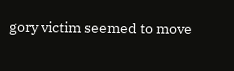gory victim seemed to move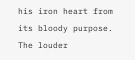his iron heart from its bloody purpose. The louder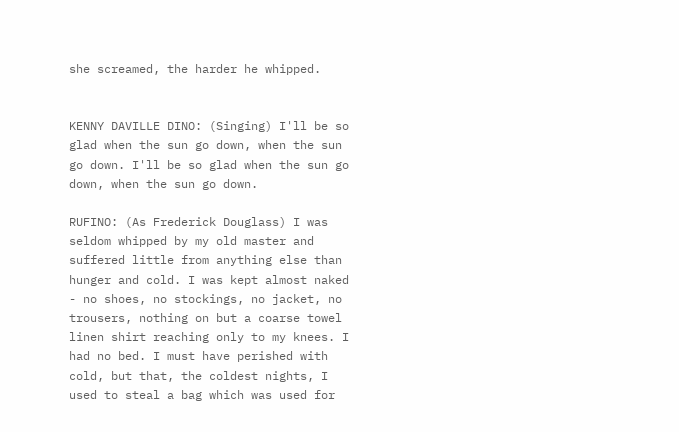she screamed, the harder he whipped.


KENNY DAVILLE DINO: (Singing) I'll be so glad when the sun go down, when the sun go down. I'll be so glad when the sun go down, when the sun go down.

RUFINO: (As Frederick Douglass) I was seldom whipped by my old master and suffered little from anything else than hunger and cold. I was kept almost naked - no shoes, no stockings, no jacket, no trousers, nothing on but a coarse towel linen shirt reaching only to my knees. I had no bed. I must have perished with cold, but that, the coldest nights, I used to steal a bag which was used for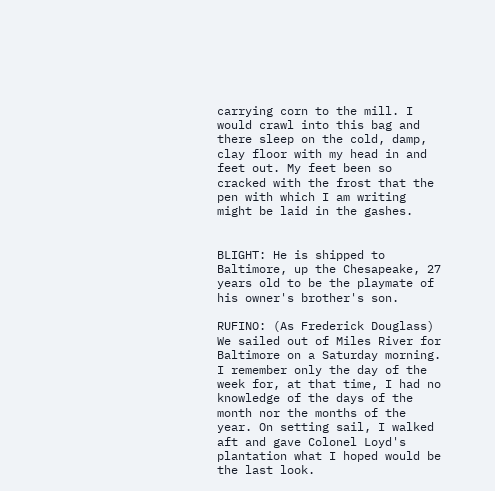carrying corn to the mill. I would crawl into this bag and there sleep on the cold, damp, clay floor with my head in and feet out. My feet been so cracked with the frost that the pen with which I am writing might be laid in the gashes.


BLIGHT: He is shipped to Baltimore, up the Chesapeake, 27 years old to be the playmate of his owner's brother's son.

RUFINO: (As Frederick Douglass) We sailed out of Miles River for Baltimore on a Saturday morning. I remember only the day of the week for, at that time, I had no knowledge of the days of the month nor the months of the year. On setting sail, I walked aft and gave Colonel Loyd's plantation what I hoped would be the last look.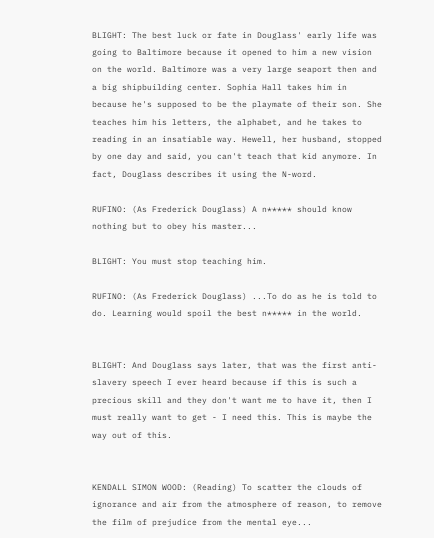BLIGHT: The best luck or fate in Douglass' early life was going to Baltimore because it opened to him a new vision on the world. Baltimore was a very large seaport then and a big shipbuilding center. Sophia Hall takes him in because he's supposed to be the playmate of their son. She teaches him his letters, the alphabet, and he takes to reading in an insatiable way. Hewell, her husband, stopped by one day and said, you can't teach that kid anymore. In fact, Douglass describes it using the N-word.

RUFINO: (As Frederick Douglass) A n***** should know nothing but to obey his master...

BLIGHT: You must stop teaching him.

RUFINO: (As Frederick Douglass) ...To do as he is told to do. Learning would spoil the best n***** in the world.


BLIGHT: And Douglass says later, that was the first anti-slavery speech I ever heard because if this is such a precious skill and they don't want me to have it, then I must really want to get - I need this. This is maybe the way out of this.


KENDALL SIMON WOOD: (Reading) To scatter the clouds of ignorance and air from the atmosphere of reason, to remove the film of prejudice from the mental eye...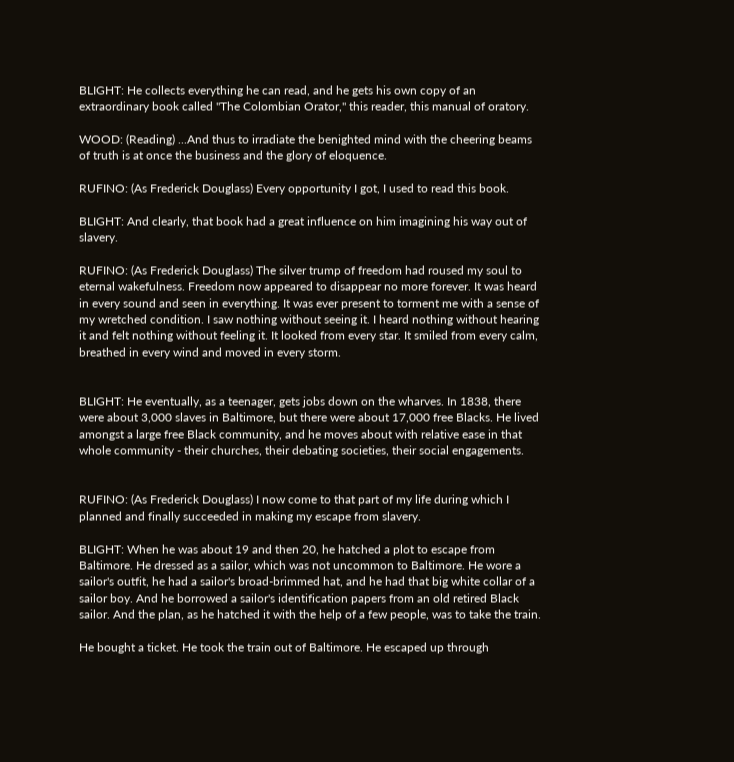BLIGHT: He collects everything he can read, and he gets his own copy of an extraordinary book called "The Colombian Orator," this reader, this manual of oratory.

WOOD: (Reading) ...And thus to irradiate the benighted mind with the cheering beams of truth is at once the business and the glory of eloquence.

RUFINO: (As Frederick Douglass) Every opportunity I got, I used to read this book.

BLIGHT: And clearly, that book had a great influence on him imagining his way out of slavery.

RUFINO: (As Frederick Douglass) The silver trump of freedom had roused my soul to eternal wakefulness. Freedom now appeared to disappear no more forever. It was heard in every sound and seen in everything. It was ever present to torment me with a sense of my wretched condition. I saw nothing without seeing it. I heard nothing without hearing it and felt nothing without feeling it. It looked from every star. It smiled from every calm, breathed in every wind and moved in every storm.


BLIGHT: He eventually, as a teenager, gets jobs down on the wharves. In 1838, there were about 3,000 slaves in Baltimore, but there were about 17,000 free Blacks. He lived amongst a large free Black community, and he moves about with relative ease in that whole community - their churches, their debating societies, their social engagements.


RUFINO: (As Frederick Douglass) I now come to that part of my life during which I planned and finally succeeded in making my escape from slavery.

BLIGHT: When he was about 19 and then 20, he hatched a plot to escape from Baltimore. He dressed as a sailor, which was not uncommon to Baltimore. He wore a sailor's outfit, he had a sailor's broad-brimmed hat, and he had that big white collar of a sailor boy. And he borrowed a sailor's identification papers from an old retired Black sailor. And the plan, as he hatched it with the help of a few people, was to take the train.

He bought a ticket. He took the train out of Baltimore. He escaped up through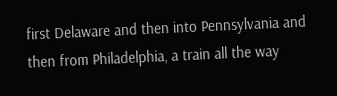first Delaware and then into Pennsylvania and then from Philadelphia, a train all the way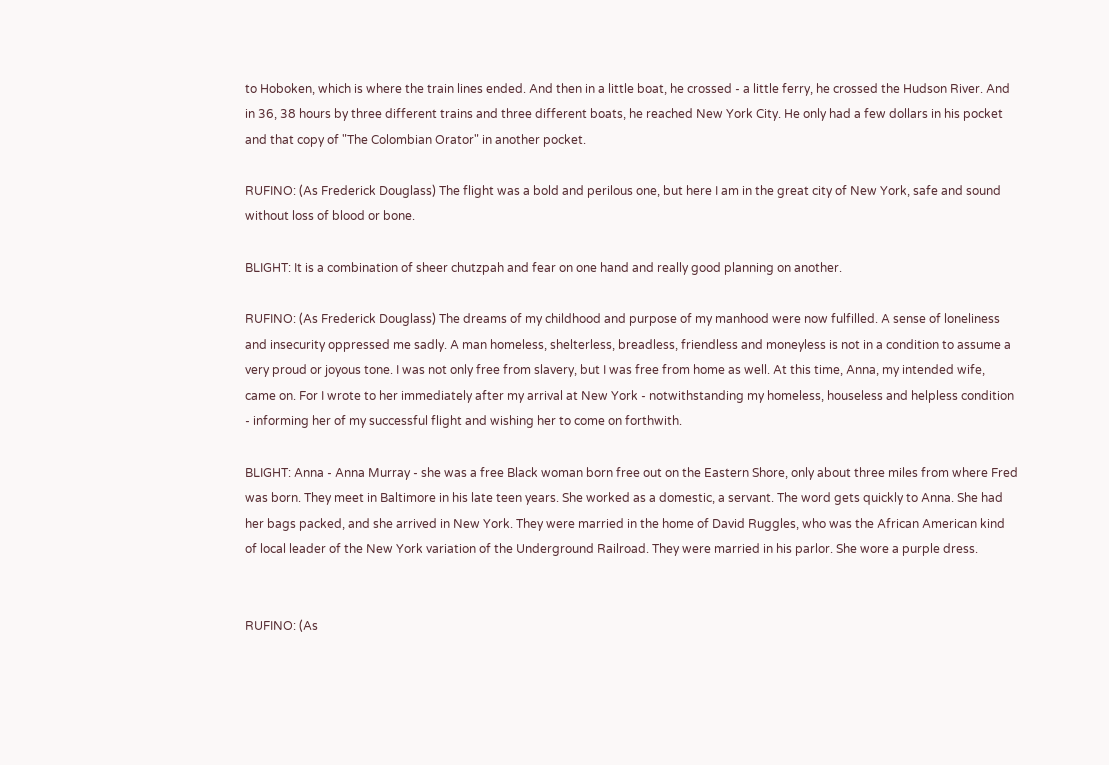to Hoboken, which is where the train lines ended. And then in a little boat, he crossed - a little ferry, he crossed the Hudson River. And in 36, 38 hours by three different trains and three different boats, he reached New York City. He only had a few dollars in his pocket and that copy of "The Colombian Orator" in another pocket.

RUFINO: (As Frederick Douglass) The flight was a bold and perilous one, but here I am in the great city of New York, safe and sound without loss of blood or bone.

BLIGHT: It is a combination of sheer chutzpah and fear on one hand and really good planning on another.

RUFINO: (As Frederick Douglass) The dreams of my childhood and purpose of my manhood were now fulfilled. A sense of loneliness and insecurity oppressed me sadly. A man homeless, shelterless, breadless, friendless and moneyless is not in a condition to assume a very proud or joyous tone. I was not only free from slavery, but I was free from home as well. At this time, Anna, my intended wife, came on. For I wrote to her immediately after my arrival at New York - notwithstanding my homeless, houseless and helpless condition - informing her of my successful flight and wishing her to come on forthwith.

BLIGHT: Anna - Anna Murray - she was a free Black woman born free out on the Eastern Shore, only about three miles from where Fred was born. They meet in Baltimore in his late teen years. She worked as a domestic, a servant. The word gets quickly to Anna. She had her bags packed, and she arrived in New York. They were married in the home of David Ruggles, who was the African American kind of local leader of the New York variation of the Underground Railroad. They were married in his parlor. She wore a purple dress.


RUFINO: (As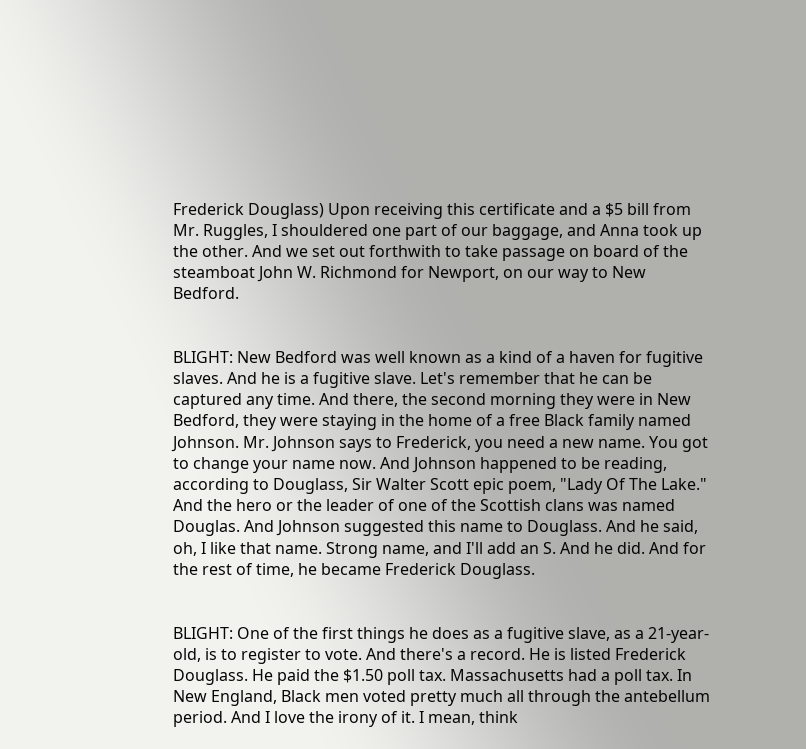Frederick Douglass) Upon receiving this certificate and a $5 bill from Mr. Ruggles, I shouldered one part of our baggage, and Anna took up the other. And we set out forthwith to take passage on board of the steamboat John W. Richmond for Newport, on our way to New Bedford.


BLIGHT: New Bedford was well known as a kind of a haven for fugitive slaves. And he is a fugitive slave. Let's remember that he can be captured any time. And there, the second morning they were in New Bedford, they were staying in the home of a free Black family named Johnson. Mr. Johnson says to Frederick, you need a new name. You got to change your name now. And Johnson happened to be reading, according to Douglass, Sir Walter Scott epic poem, "Lady Of The Lake." And the hero or the leader of one of the Scottish clans was named Douglas. And Johnson suggested this name to Douglass. And he said, oh, I like that name. Strong name, and I'll add an S. And he did. And for the rest of time, he became Frederick Douglass.


BLIGHT: One of the first things he does as a fugitive slave, as a 21-year-old, is to register to vote. And there's a record. He is listed Frederick Douglass. He paid the $1.50 poll tax. Massachusetts had a poll tax. In New England, Black men voted pretty much all through the antebellum period. And I love the irony of it. I mean, think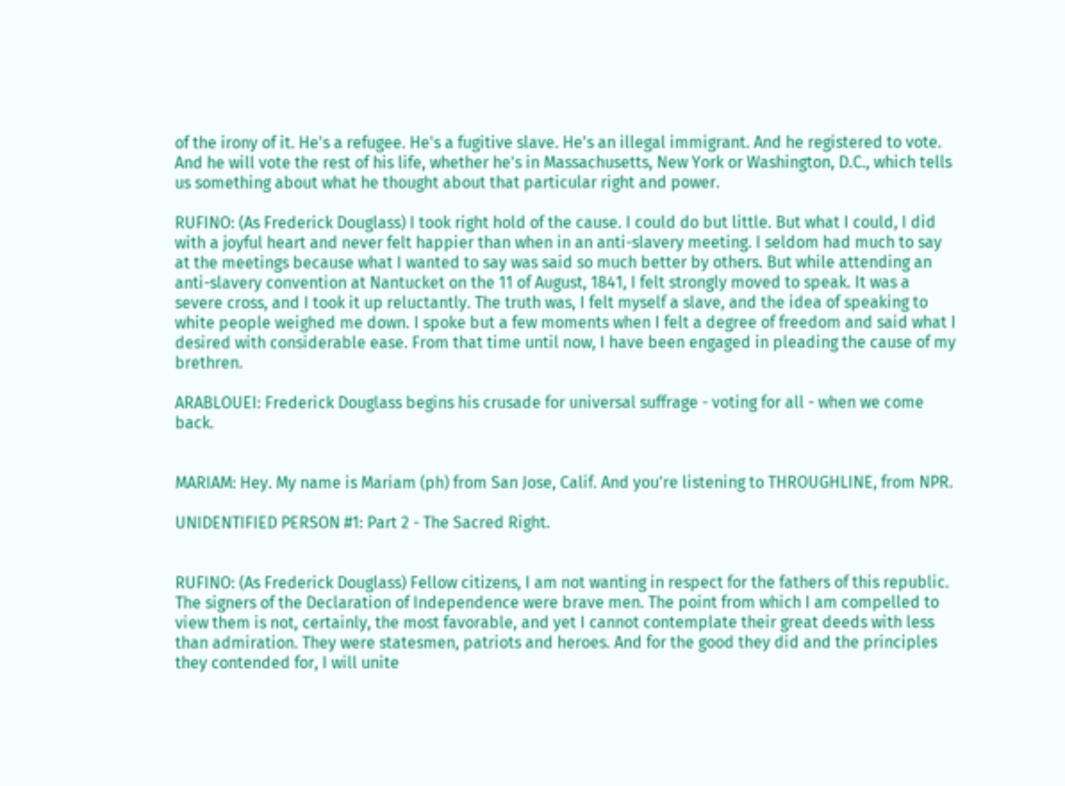of the irony of it. He's a refugee. He's a fugitive slave. He's an illegal immigrant. And he registered to vote. And he will vote the rest of his life, whether he's in Massachusetts, New York or Washington, D.C., which tells us something about what he thought about that particular right and power.

RUFINO: (As Frederick Douglass) I took right hold of the cause. I could do but little. But what I could, I did with a joyful heart and never felt happier than when in an anti-slavery meeting. I seldom had much to say at the meetings because what I wanted to say was said so much better by others. But while attending an anti-slavery convention at Nantucket on the 11 of August, 1841, I felt strongly moved to speak. It was a severe cross, and I took it up reluctantly. The truth was, I felt myself a slave, and the idea of speaking to white people weighed me down. I spoke but a few moments when I felt a degree of freedom and said what I desired with considerable ease. From that time until now, I have been engaged in pleading the cause of my brethren.

ARABLOUEI: Frederick Douglass begins his crusade for universal suffrage - voting for all - when we come back.


MARIAM: Hey. My name is Mariam (ph) from San Jose, Calif. And you're listening to THROUGHLINE, from NPR.

UNIDENTIFIED PERSON #1: Part 2 - The Sacred Right.


RUFINO: (As Frederick Douglass) Fellow citizens, I am not wanting in respect for the fathers of this republic. The signers of the Declaration of Independence were brave men. The point from which I am compelled to view them is not, certainly, the most favorable, and yet I cannot contemplate their great deeds with less than admiration. They were statesmen, patriots and heroes. And for the good they did and the principles they contended for, I will unite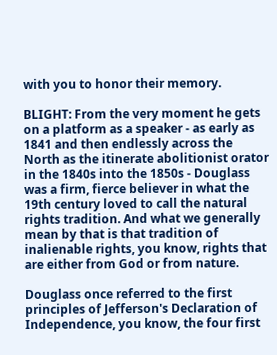with you to honor their memory.

BLIGHT: From the very moment he gets on a platform as a speaker - as early as 1841 and then endlessly across the North as the itinerate abolitionist orator in the 1840s into the 1850s - Douglass was a firm, fierce believer in what the 19th century loved to call the natural rights tradition. And what we generally mean by that is that tradition of inalienable rights, you know, rights that are either from God or from nature.

Douglass once referred to the first principles of Jefferson's Declaration of Independence, you know, the four first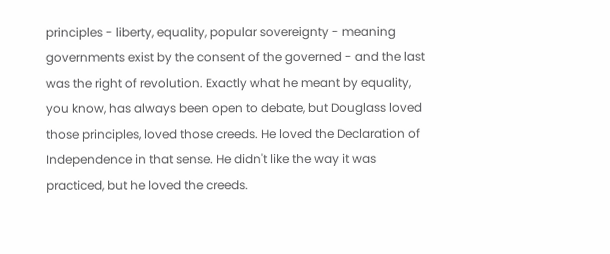principles - liberty, equality, popular sovereignty - meaning governments exist by the consent of the governed - and the last was the right of revolution. Exactly what he meant by equality, you know, has always been open to debate, but Douglass loved those principles, loved those creeds. He loved the Declaration of Independence in that sense. He didn't like the way it was practiced, but he loved the creeds.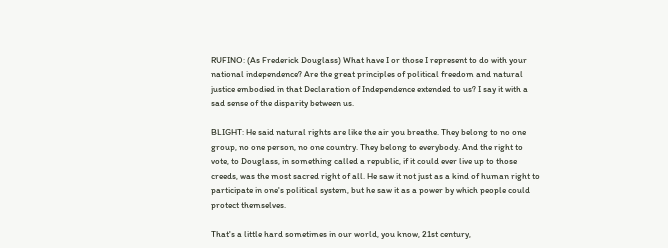RUFINO: (As Frederick Douglass) What have I or those I represent to do with your national independence? Are the great principles of political freedom and natural justice embodied in that Declaration of Independence extended to us? I say it with a sad sense of the disparity between us.

BLIGHT: He said natural rights are like the air you breathe. They belong to no one group, no one person, no one country. They belong to everybody. And the right to vote, to Douglass, in something called a republic, if it could ever live up to those creeds, was the most sacred right of all. He saw it not just as a kind of human right to participate in one's political system, but he saw it as a power by which people could protect themselves.

That's a little hard sometimes in our world, you know, 21st century,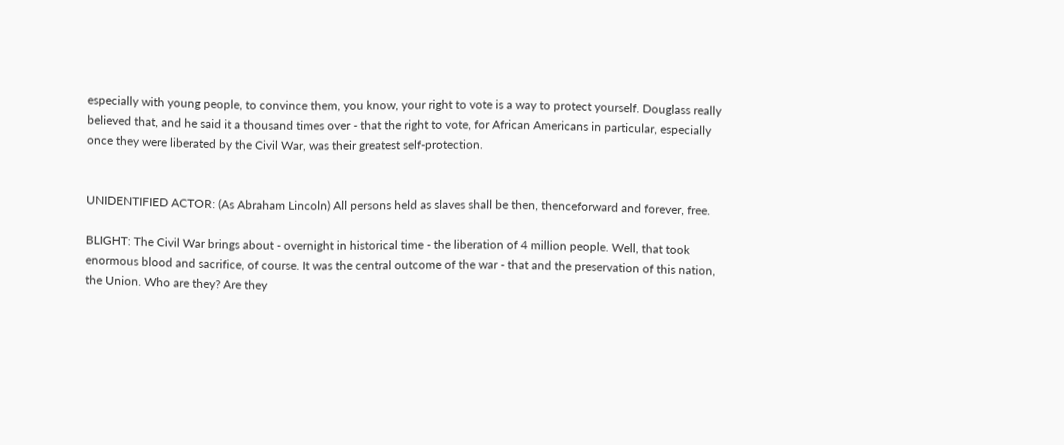especially with young people, to convince them, you know, your right to vote is a way to protect yourself. Douglass really believed that, and he said it a thousand times over - that the right to vote, for African Americans in particular, especially once they were liberated by the Civil War, was their greatest self-protection.


UNIDENTIFIED ACTOR: (As Abraham Lincoln) All persons held as slaves shall be then, thenceforward and forever, free.

BLIGHT: The Civil War brings about - overnight in historical time - the liberation of 4 million people. Well, that took enormous blood and sacrifice, of course. It was the central outcome of the war - that and the preservation of this nation, the Union. Who are they? Are they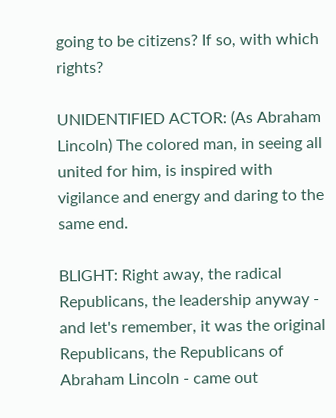going to be citizens? If so, with which rights?

UNIDENTIFIED ACTOR: (As Abraham Lincoln) The colored man, in seeing all united for him, is inspired with vigilance and energy and daring to the same end.

BLIGHT: Right away, the radical Republicans, the leadership anyway - and let's remember, it was the original Republicans, the Republicans of Abraham Lincoln - came out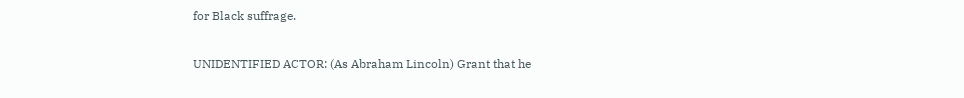for Black suffrage.

UNIDENTIFIED ACTOR: (As Abraham Lincoln) Grant that he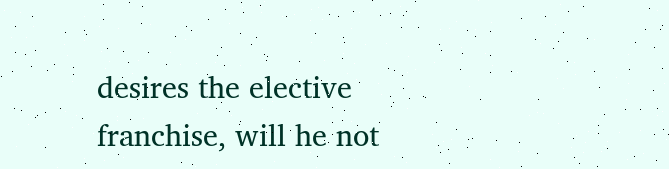desires the elective franchise, will he not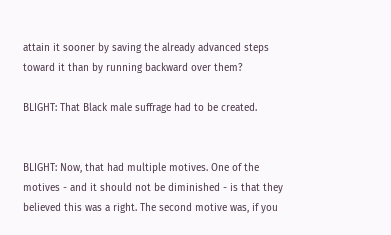attain it sooner by saving the already advanced steps toward it than by running backward over them?

BLIGHT: That Black male suffrage had to be created.


BLIGHT: Now, that had multiple motives. One of the motives - and it should not be diminished - is that they believed this was a right. The second motive was, if you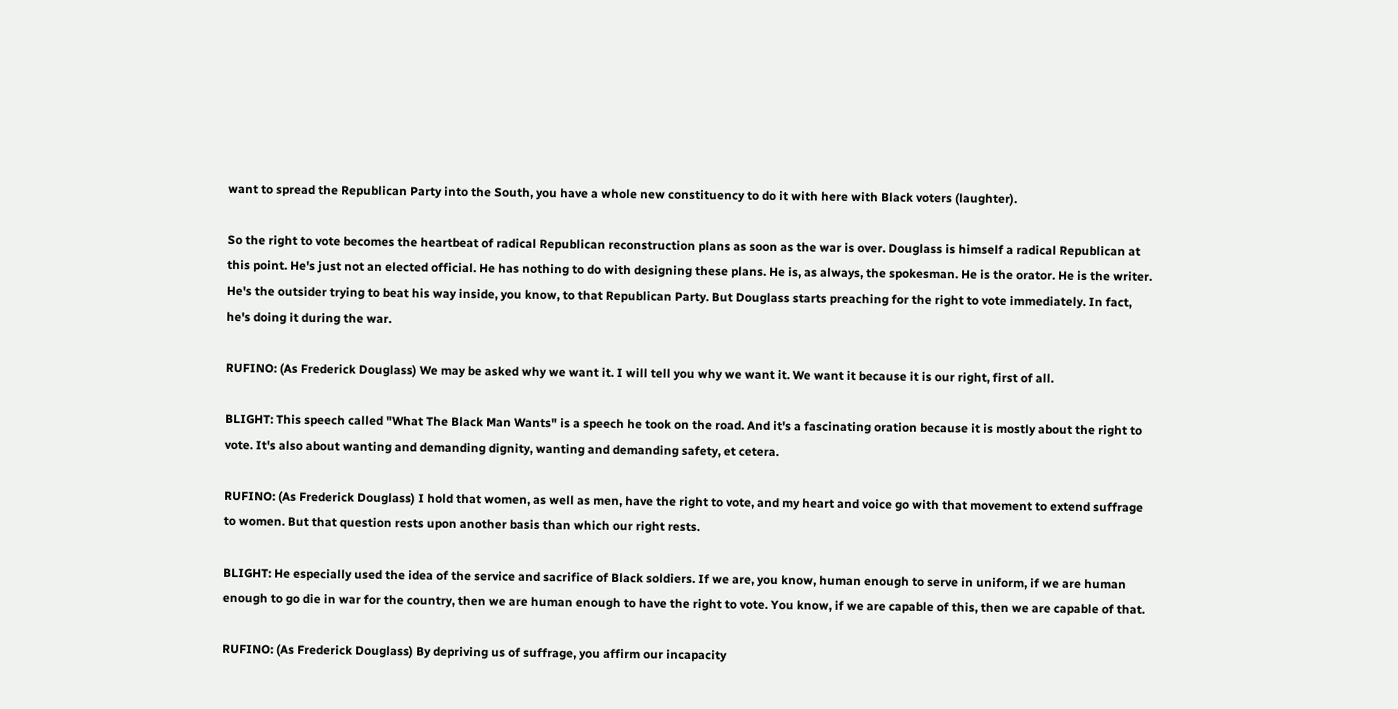want to spread the Republican Party into the South, you have a whole new constituency to do it with here with Black voters (laughter).

So the right to vote becomes the heartbeat of radical Republican reconstruction plans as soon as the war is over. Douglass is himself a radical Republican at this point. He's just not an elected official. He has nothing to do with designing these plans. He is, as always, the spokesman. He is the orator. He is the writer. He's the outsider trying to beat his way inside, you know, to that Republican Party. But Douglass starts preaching for the right to vote immediately. In fact, he's doing it during the war.

RUFINO: (As Frederick Douglass) We may be asked why we want it. I will tell you why we want it. We want it because it is our right, first of all.

BLIGHT: This speech called "What The Black Man Wants" is a speech he took on the road. And it's a fascinating oration because it is mostly about the right to vote. It's also about wanting and demanding dignity, wanting and demanding safety, et cetera.

RUFINO: (As Frederick Douglass) I hold that women, as well as men, have the right to vote, and my heart and voice go with that movement to extend suffrage to women. But that question rests upon another basis than which our right rests.

BLIGHT: He especially used the idea of the service and sacrifice of Black soldiers. If we are, you know, human enough to serve in uniform, if we are human enough to go die in war for the country, then we are human enough to have the right to vote. You know, if we are capable of this, then we are capable of that.

RUFINO: (As Frederick Douglass) By depriving us of suffrage, you affirm our incapacity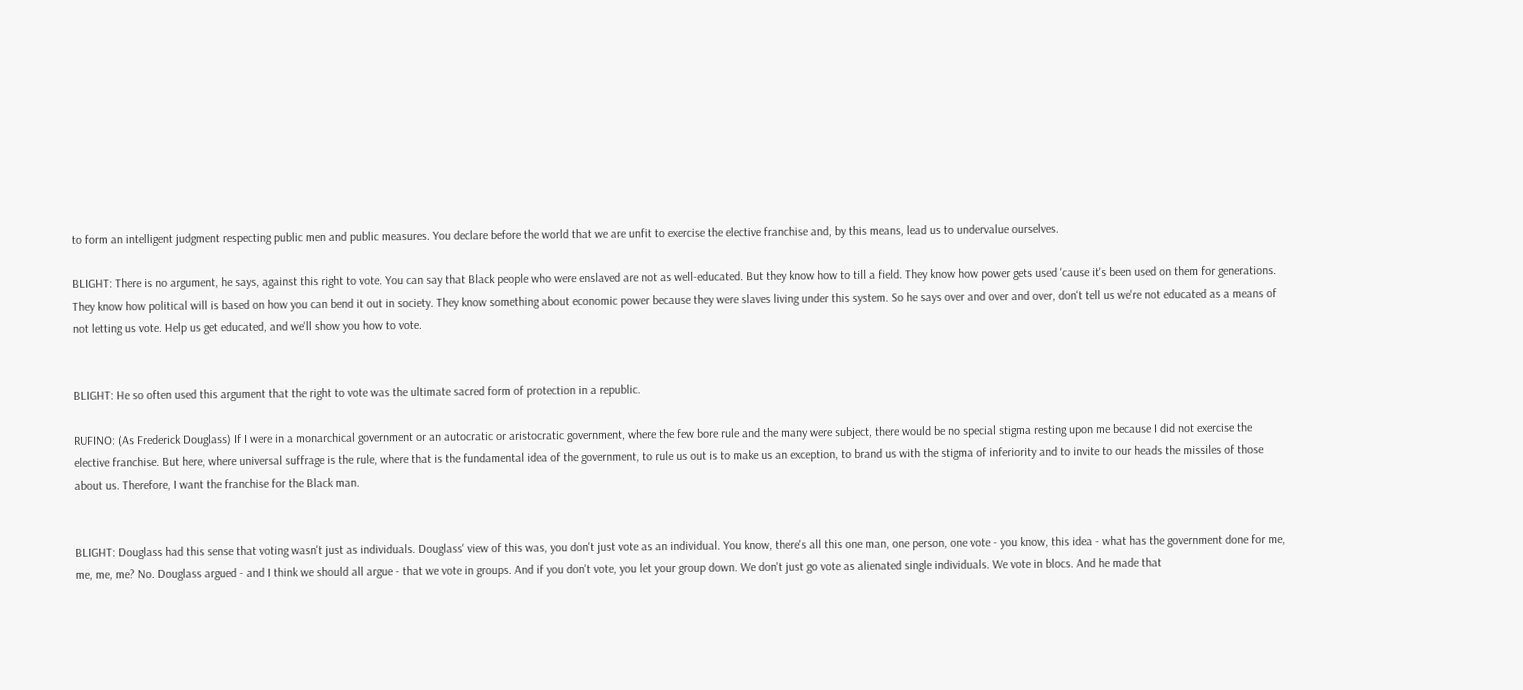to form an intelligent judgment respecting public men and public measures. You declare before the world that we are unfit to exercise the elective franchise and, by this means, lead us to undervalue ourselves.

BLIGHT: There is no argument, he says, against this right to vote. You can say that Black people who were enslaved are not as well-educated. But they know how to till a field. They know how power gets used 'cause it's been used on them for generations. They know how political will is based on how you can bend it out in society. They know something about economic power because they were slaves living under this system. So he says over and over and over, don't tell us we're not educated as a means of not letting us vote. Help us get educated, and we'll show you how to vote.


BLIGHT: He so often used this argument that the right to vote was the ultimate sacred form of protection in a republic.

RUFINO: (As Frederick Douglass) If I were in a monarchical government or an autocratic or aristocratic government, where the few bore rule and the many were subject, there would be no special stigma resting upon me because I did not exercise the elective franchise. But here, where universal suffrage is the rule, where that is the fundamental idea of the government, to rule us out is to make us an exception, to brand us with the stigma of inferiority and to invite to our heads the missiles of those about us. Therefore, I want the franchise for the Black man.


BLIGHT: Douglass had this sense that voting wasn't just as individuals. Douglass' view of this was, you don't just vote as an individual. You know, there's all this one man, one person, one vote - you know, this idea - what has the government done for me, me, me, me? No. Douglass argued - and I think we should all argue - that we vote in groups. And if you don't vote, you let your group down. We don't just go vote as alienated single individuals. We vote in blocs. And he made that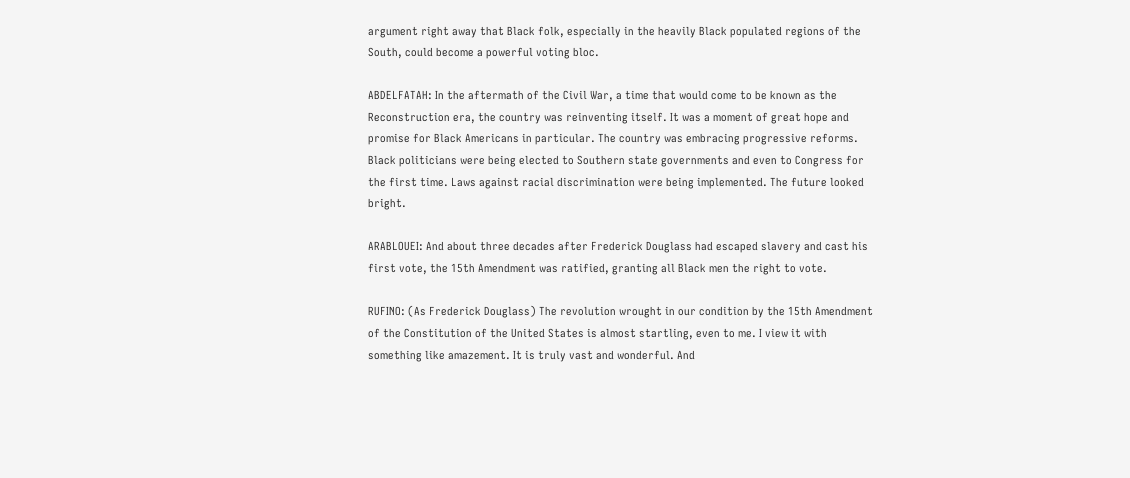argument right away that Black folk, especially in the heavily Black populated regions of the South, could become a powerful voting bloc.

ABDELFATAH: In the aftermath of the Civil War, a time that would come to be known as the Reconstruction era, the country was reinventing itself. It was a moment of great hope and promise for Black Americans in particular. The country was embracing progressive reforms. Black politicians were being elected to Southern state governments and even to Congress for the first time. Laws against racial discrimination were being implemented. The future looked bright.

ARABLOUEI: And about three decades after Frederick Douglass had escaped slavery and cast his first vote, the 15th Amendment was ratified, granting all Black men the right to vote.

RUFINO: (As Frederick Douglass) The revolution wrought in our condition by the 15th Amendment of the Constitution of the United States is almost startling, even to me. I view it with something like amazement. It is truly vast and wonderful. And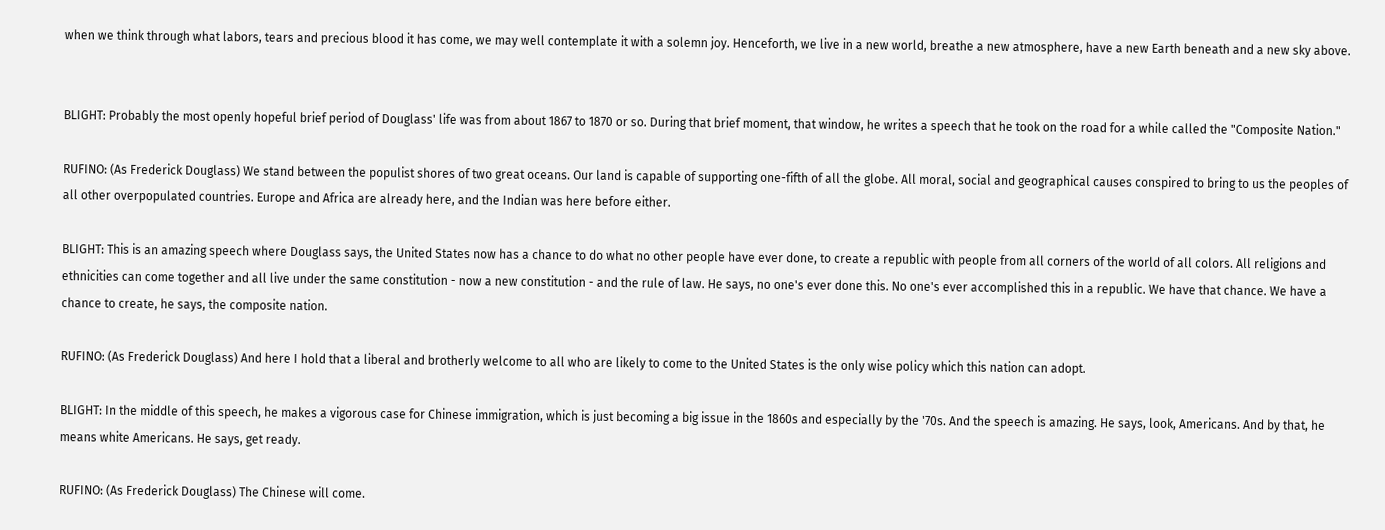when we think through what labors, tears and precious blood it has come, we may well contemplate it with a solemn joy. Henceforth, we live in a new world, breathe a new atmosphere, have a new Earth beneath and a new sky above.


BLIGHT: Probably the most openly hopeful brief period of Douglass' life was from about 1867 to 1870 or so. During that brief moment, that window, he writes a speech that he took on the road for a while called the "Composite Nation."

RUFINO: (As Frederick Douglass) We stand between the populist shores of two great oceans. Our land is capable of supporting one-fifth of all the globe. All moral, social and geographical causes conspired to bring to us the peoples of all other overpopulated countries. Europe and Africa are already here, and the Indian was here before either.

BLIGHT: This is an amazing speech where Douglass says, the United States now has a chance to do what no other people have ever done, to create a republic with people from all corners of the world of all colors. All religions and ethnicities can come together and all live under the same constitution - now a new constitution - and the rule of law. He says, no one's ever done this. No one's ever accomplished this in a republic. We have that chance. We have a chance to create, he says, the composite nation.

RUFINO: (As Frederick Douglass) And here I hold that a liberal and brotherly welcome to all who are likely to come to the United States is the only wise policy which this nation can adopt.

BLIGHT: In the middle of this speech, he makes a vigorous case for Chinese immigration, which is just becoming a big issue in the 1860s and especially by the '70s. And the speech is amazing. He says, look, Americans. And by that, he means white Americans. He says, get ready.

RUFINO: (As Frederick Douglass) The Chinese will come.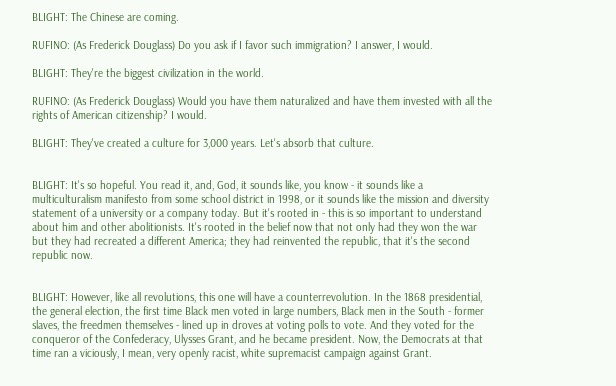BLIGHT: The Chinese are coming.

RUFINO: (As Frederick Douglass) Do you ask if I favor such immigration? I answer, I would.

BLIGHT: They're the biggest civilization in the world.

RUFINO: (As Frederick Douglass) Would you have them naturalized and have them invested with all the rights of American citizenship? I would.

BLIGHT: They've created a culture for 3,000 years. Let's absorb that culture.


BLIGHT: It's so hopeful. You read it, and, God, it sounds like, you know - it sounds like a multiculturalism manifesto from some school district in 1998, or it sounds like the mission and diversity statement of a university or a company today. But it's rooted in - this is so important to understand about him and other abolitionists. It's rooted in the belief now that not only had they won the war but they had recreated a different America; they had reinvented the republic, that it's the second republic now.


BLIGHT: However, like all revolutions, this one will have a counterrevolution. In the 1868 presidential, the general election, the first time Black men voted in large numbers, Black men in the South - former slaves, the freedmen themselves - lined up in droves at voting polls to vote. And they voted for the conqueror of the Confederacy, Ulysses Grant, and he became president. Now, the Democrats at that time ran a viciously, I mean, very openly racist, white supremacist campaign against Grant.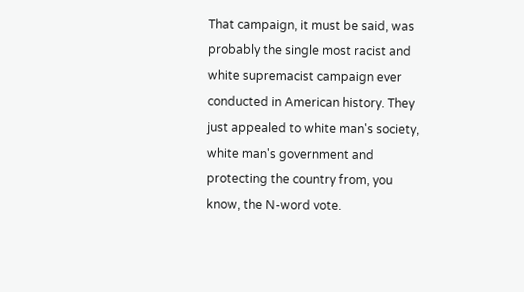That campaign, it must be said, was probably the single most racist and white supremacist campaign ever conducted in American history. They just appealed to white man's society, white man's government and protecting the country from, you know, the N-word vote.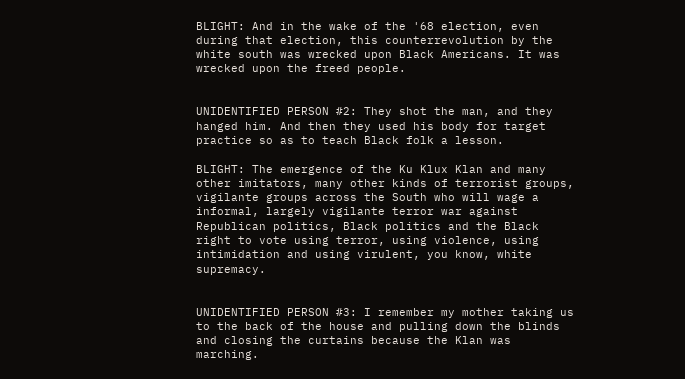BLIGHT: And in the wake of the '68 election, even during that election, this counterrevolution by the white south was wrecked upon Black Americans. It was wrecked upon the freed people.


UNIDENTIFIED PERSON #2: They shot the man, and they hanged him. And then they used his body for target practice so as to teach Black folk a lesson.

BLIGHT: The emergence of the Ku Klux Klan and many other imitators, many other kinds of terrorist groups, vigilante groups across the South who will wage a informal, largely vigilante terror war against Republican politics, Black politics and the Black right to vote using terror, using violence, using intimidation and using virulent, you know, white supremacy.


UNIDENTIFIED PERSON #3: I remember my mother taking us to the back of the house and pulling down the blinds and closing the curtains because the Klan was marching.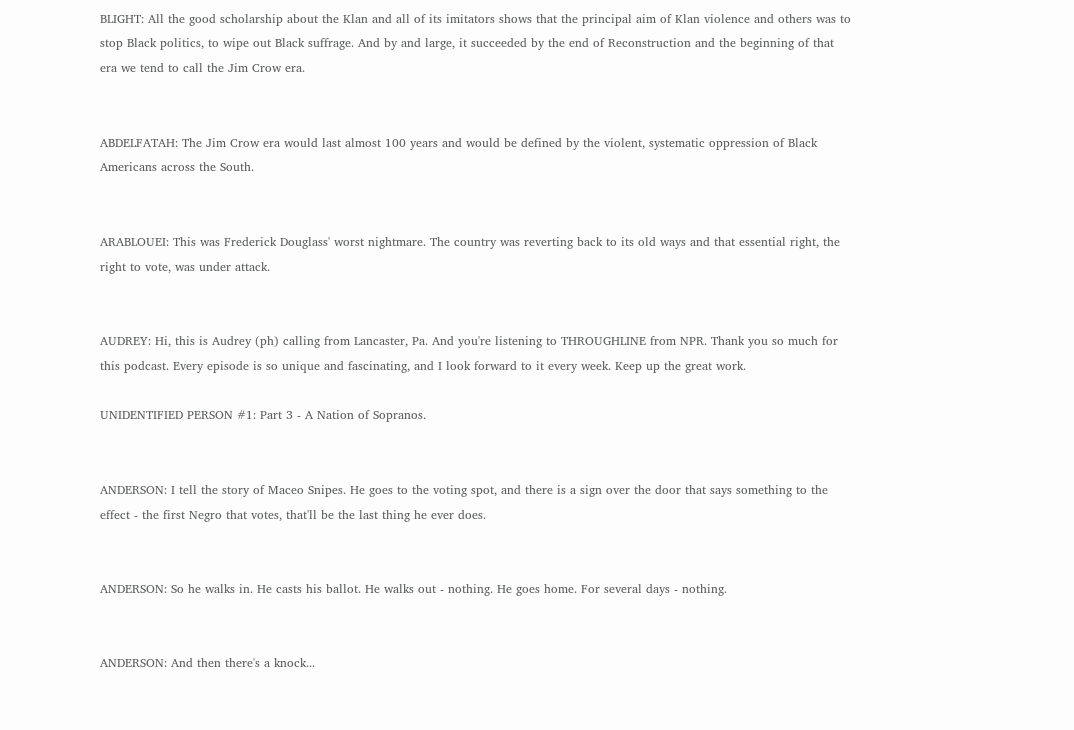BLIGHT: All the good scholarship about the Klan and all of its imitators shows that the principal aim of Klan violence and others was to stop Black politics, to wipe out Black suffrage. And by and large, it succeeded by the end of Reconstruction and the beginning of that era we tend to call the Jim Crow era.


ABDELFATAH: The Jim Crow era would last almost 100 years and would be defined by the violent, systematic oppression of Black Americans across the South.


ARABLOUEI: This was Frederick Douglass' worst nightmare. The country was reverting back to its old ways and that essential right, the right to vote, was under attack.


AUDREY: Hi, this is Audrey (ph) calling from Lancaster, Pa. And you're listening to THROUGHLINE from NPR. Thank you so much for this podcast. Every episode is so unique and fascinating, and I look forward to it every week. Keep up the great work.

UNIDENTIFIED PERSON #1: Part 3 - A Nation of Sopranos.


ANDERSON: I tell the story of Maceo Snipes. He goes to the voting spot, and there is a sign over the door that says something to the effect - the first Negro that votes, that'll be the last thing he ever does.


ANDERSON: So he walks in. He casts his ballot. He walks out - nothing. He goes home. For several days - nothing.


ANDERSON: And then there's a knock...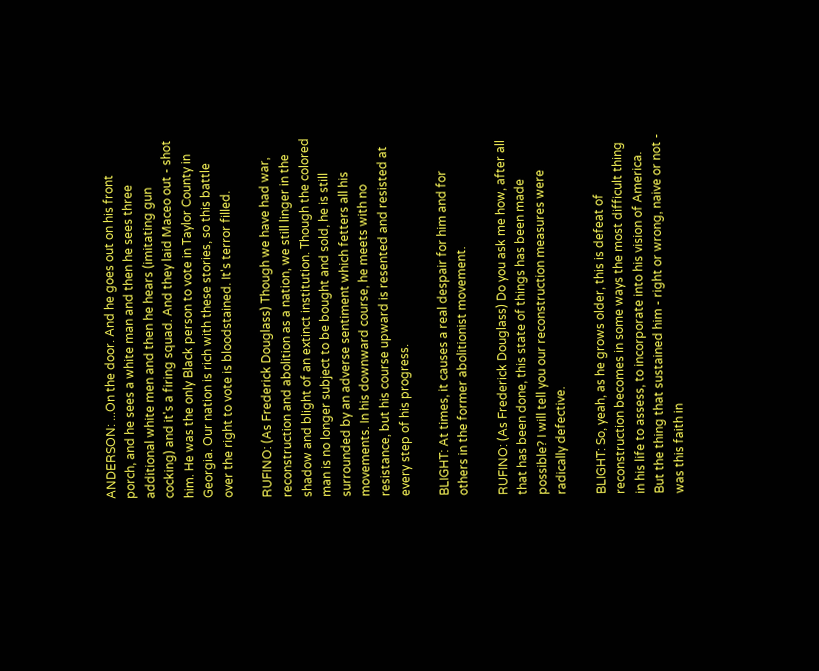ANDERSON: ...On the door. And he goes out on his front porch, and he sees a white man and then he sees three additional white men and then he hears (imitating gun cocking) and it's a firing squad. And they laid Maceo out - shot him. He was the only Black person to vote in Taylor County in Georgia. Our nation is rich with these stories, so this battle over the right to vote is bloodstained. It's terror filled.

RUFINO: (As Frederick Douglass) Though we have had war, reconstruction and abolition as a nation, we still linger in the shadow and blight of an extinct institution. Though the colored man is no longer subject to be bought and sold, he is still surrounded by an adverse sentiment which fetters all his movements. In his downward course, he meets with no resistance, but his course upward is resented and resisted at every step of his progress.

BLIGHT: At times, it causes a real despair for him and for others in the former abolitionist movement.

RUFINO: (As Frederick Douglass) Do you ask me how, after all that has been done, this state of things has been made possible? I will tell you our reconstruction measures were radically defective.

BLIGHT: So, yeah, as he grows older, this is defeat of reconstruction becomes in some ways the most difficult thing in his life to assess, to incorporate into his vision of America. But the thing that sustained him - right or wrong, naive or not - was this faith in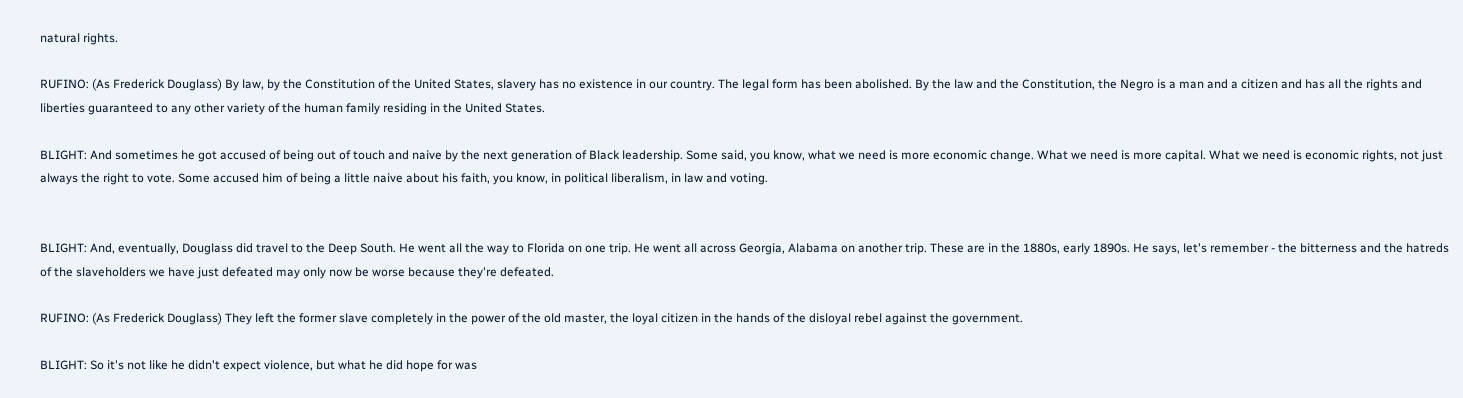natural rights.

RUFINO: (As Frederick Douglass) By law, by the Constitution of the United States, slavery has no existence in our country. The legal form has been abolished. By the law and the Constitution, the Negro is a man and a citizen and has all the rights and liberties guaranteed to any other variety of the human family residing in the United States.

BLIGHT: And sometimes he got accused of being out of touch and naive by the next generation of Black leadership. Some said, you know, what we need is more economic change. What we need is more capital. What we need is economic rights, not just always the right to vote. Some accused him of being a little naive about his faith, you know, in political liberalism, in law and voting.


BLIGHT: And, eventually, Douglass did travel to the Deep South. He went all the way to Florida on one trip. He went all across Georgia, Alabama on another trip. These are in the 1880s, early 1890s. He says, let's remember - the bitterness and the hatreds of the slaveholders we have just defeated may only now be worse because they're defeated.

RUFINO: (As Frederick Douglass) They left the former slave completely in the power of the old master, the loyal citizen in the hands of the disloyal rebel against the government.

BLIGHT: So it's not like he didn't expect violence, but what he did hope for was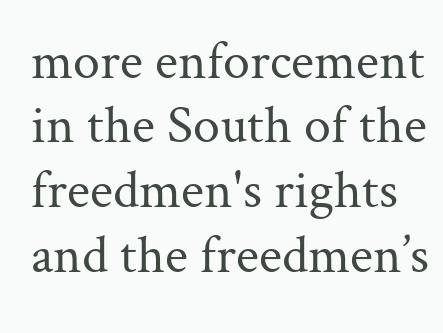more enforcement in the South of the freedmen's rights and the freedmen’s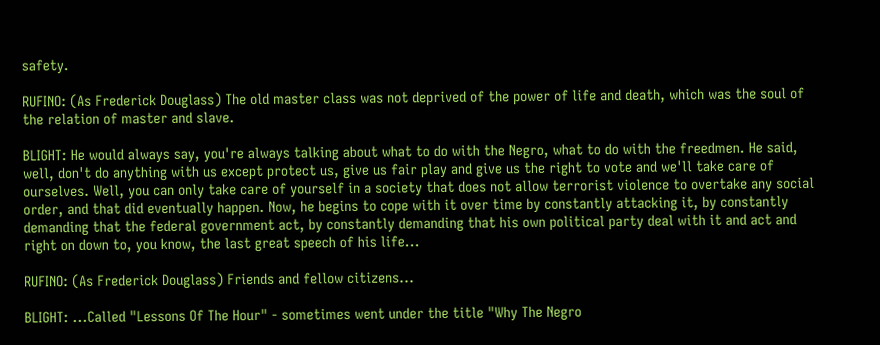safety.

RUFINO: (As Frederick Douglass) The old master class was not deprived of the power of life and death, which was the soul of the relation of master and slave.

BLIGHT: He would always say, you're always talking about what to do with the Negro, what to do with the freedmen. He said, well, don't do anything with us except protect us, give us fair play and give us the right to vote and we'll take care of ourselves. Well, you can only take care of yourself in a society that does not allow terrorist violence to overtake any social order, and that did eventually happen. Now, he begins to cope with it over time by constantly attacking it, by constantly demanding that the federal government act, by constantly demanding that his own political party deal with it and act and right on down to, you know, the last great speech of his life...

RUFINO: (As Frederick Douglass) Friends and fellow citizens...

BLIGHT: ...Called "Lessons Of The Hour" - sometimes went under the title "Why The Negro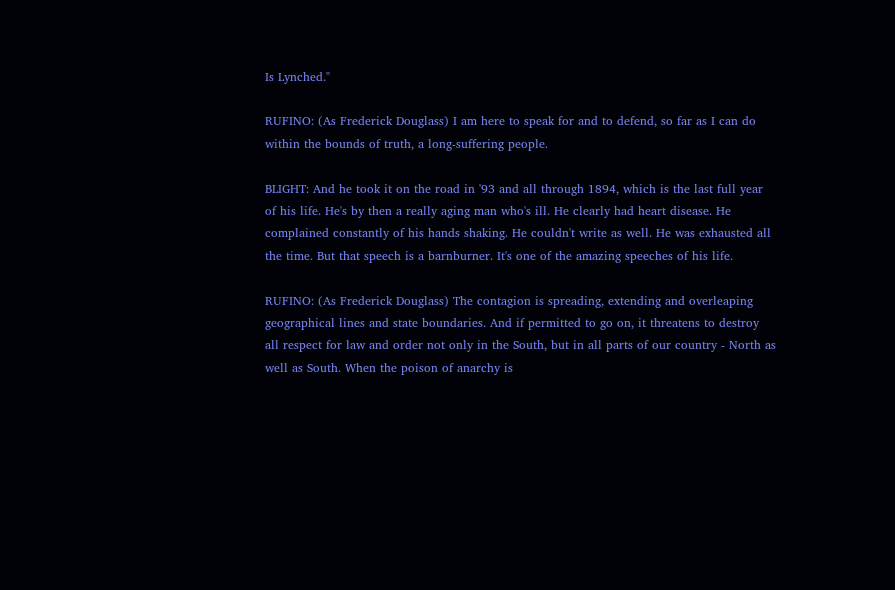Is Lynched."

RUFINO: (As Frederick Douglass) I am here to speak for and to defend, so far as I can do within the bounds of truth, a long-suffering people.

BLIGHT: And he took it on the road in '93 and all through 1894, which is the last full year of his life. He's by then a really aging man who's ill. He clearly had heart disease. He complained constantly of his hands shaking. He couldn't write as well. He was exhausted all the time. But that speech is a barnburner. It's one of the amazing speeches of his life.

RUFINO: (As Frederick Douglass) The contagion is spreading, extending and overleaping geographical lines and state boundaries. And if permitted to go on, it threatens to destroy all respect for law and order not only in the South, but in all parts of our country - North as well as South. When the poison of anarchy is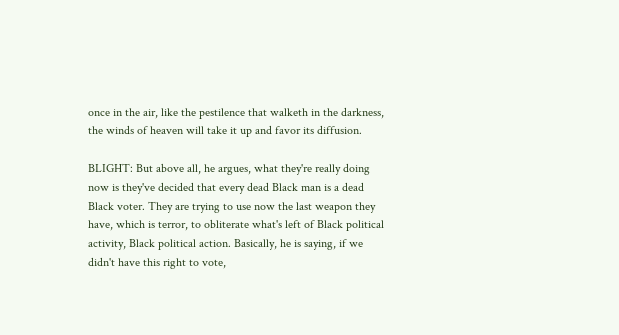once in the air, like the pestilence that walketh in the darkness, the winds of heaven will take it up and favor its diffusion.

BLIGHT: But above all, he argues, what they're really doing now is they've decided that every dead Black man is a dead Black voter. They are trying to use now the last weapon they have, which is terror, to obliterate what's left of Black political activity, Black political action. Basically, he is saying, if we didn't have this right to vote,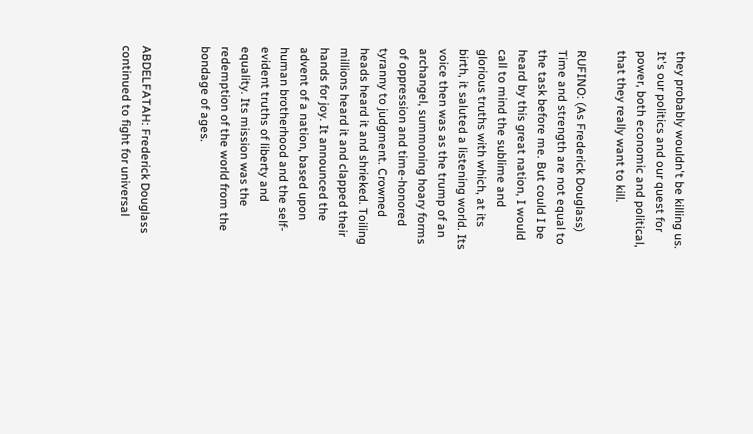they probably wouldn't be killing us. It's our politics and our quest for power, both economic and political, that they really want to kill.

RUFINO: (As Frederick Douglass) Time and strength are not equal to the task before me. But could I be heard by this great nation, I would call to mind the sublime and glorious truths with which, at its birth, it saluted a listening world. Its voice then was as the trump of an archangel, summoning hoary forms of oppression and time-honored tyranny to judgment. Crowned heads heard it and shrieked. Toiling millions heard it and clapped their hands for joy. It announced the advent of a nation, based upon human brotherhood and the self-evident truths of liberty and equality. Its mission was the redemption of the world from the bondage of ages.


ABDELFATAH: Frederick Douglass continued to fight for universal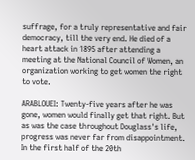suffrage, for a truly representative and fair democracy, till the very end. He died of a heart attack in 1895 after attending a meeting at the National Council of Women, an organization working to get women the right to vote.

ARABLOUEI: Twenty-five years after he was gone, women would finally get that right. But as was the case throughout Douglass's life, progress was never far from disappointment. In the first half of the 20th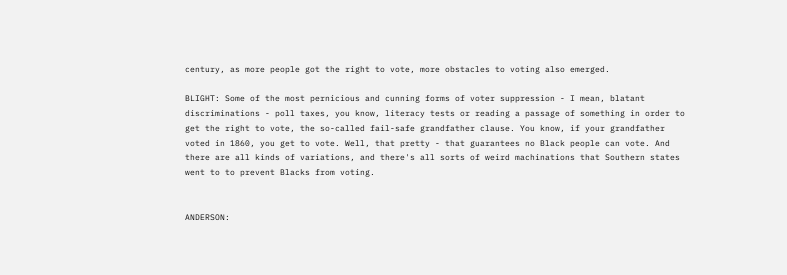century, as more people got the right to vote, more obstacles to voting also emerged.

BLIGHT: Some of the most pernicious and cunning forms of voter suppression - I mean, blatant discriminations - poll taxes, you know, literacy tests or reading a passage of something in order to get the right to vote, the so-called fail-safe grandfather clause. You know, if your grandfather voted in 1860, you get to vote. Well, that pretty - that guarantees no Black people can vote. And there are all kinds of variations, and there's all sorts of weird machinations that Southern states went to to prevent Blacks from voting.


ANDERSON: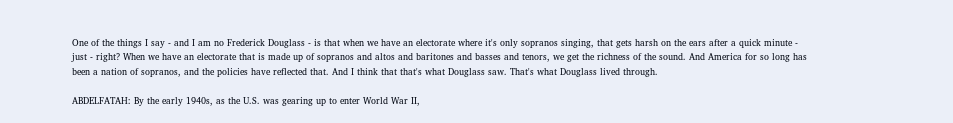One of the things I say - and I am no Frederick Douglass - is that when we have an electorate where it's only sopranos singing, that gets harsh on the ears after a quick minute - just - right? When we have an electorate that is made up of sopranos and altos and baritones and basses and tenors, we get the richness of the sound. And America for so long has been a nation of sopranos, and the policies have reflected that. And I think that that's what Douglass saw. That's what Douglass lived through.

ABDELFATAH: By the early 1940s, as the U.S. was gearing up to enter World War II,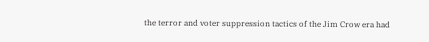the terror and voter suppression tactics of the Jim Crow era had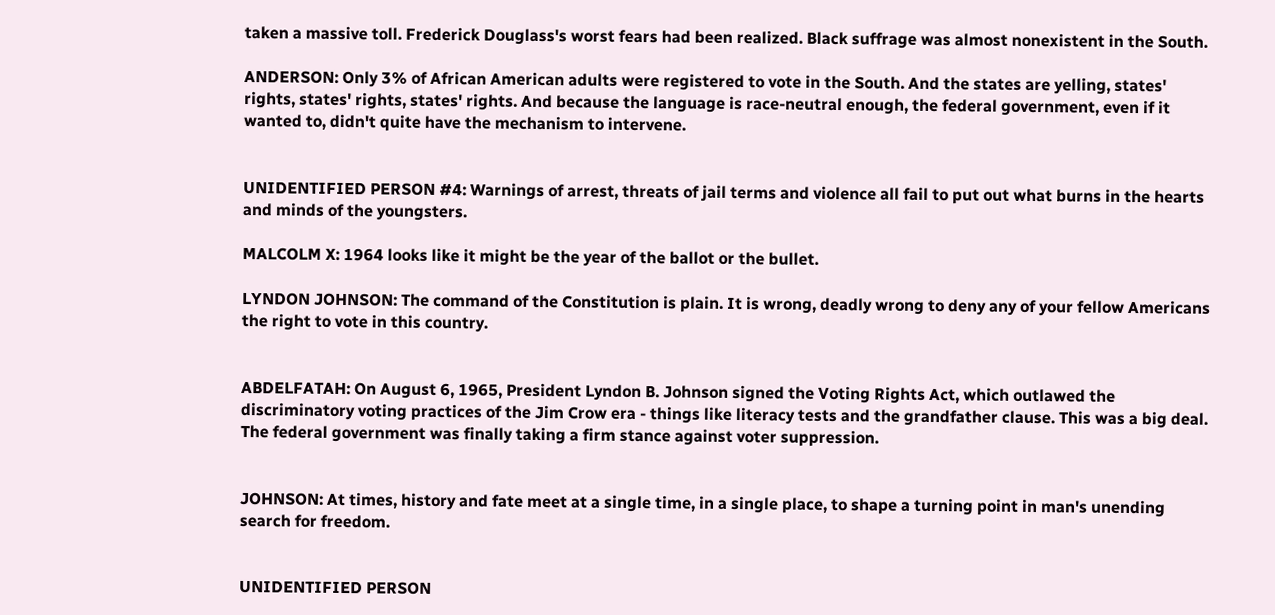taken a massive toll. Frederick Douglass's worst fears had been realized. Black suffrage was almost nonexistent in the South.

ANDERSON: Only 3% of African American adults were registered to vote in the South. And the states are yelling, states' rights, states' rights, states' rights. And because the language is race-neutral enough, the federal government, even if it wanted to, didn't quite have the mechanism to intervene.


UNIDENTIFIED PERSON #4: Warnings of arrest, threats of jail terms and violence all fail to put out what burns in the hearts and minds of the youngsters.

MALCOLM X: 1964 looks like it might be the year of the ballot or the bullet.

LYNDON JOHNSON: The command of the Constitution is plain. It is wrong, deadly wrong to deny any of your fellow Americans the right to vote in this country.


ABDELFATAH: On August 6, 1965, President Lyndon B. Johnson signed the Voting Rights Act, which outlawed the discriminatory voting practices of the Jim Crow era - things like literacy tests and the grandfather clause. This was a big deal. The federal government was finally taking a firm stance against voter suppression.


JOHNSON: At times, history and fate meet at a single time, in a single place, to shape a turning point in man's unending search for freedom.


UNIDENTIFIED PERSON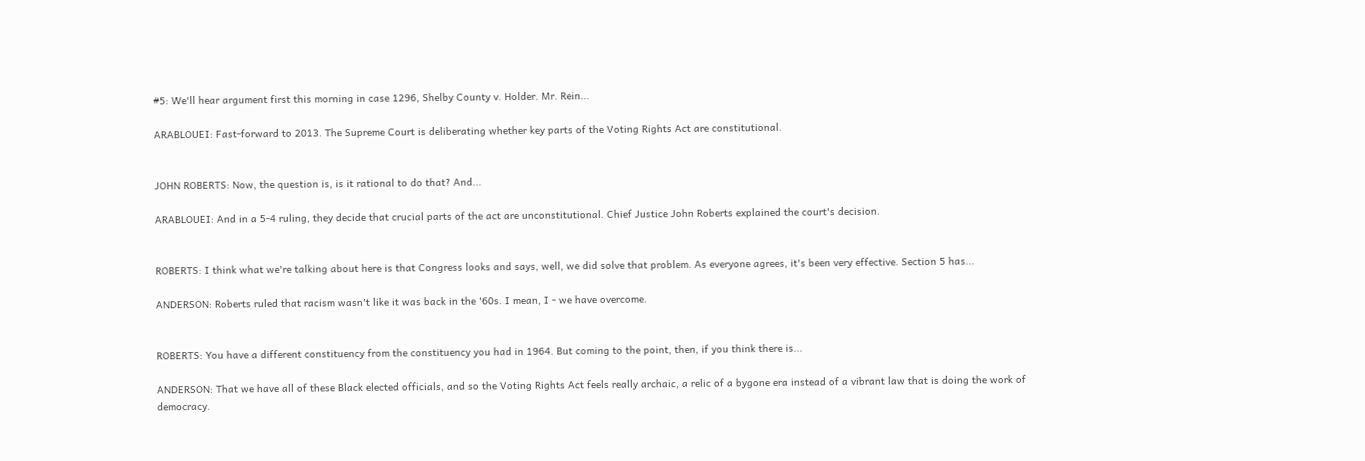#5: We'll hear argument first this morning in case 1296, Shelby County v. Holder. Mr. Rein...

ARABLOUEI: Fast-forward to 2013. The Supreme Court is deliberating whether key parts of the Voting Rights Act are constitutional.


JOHN ROBERTS: Now, the question is, is it rational to do that? And...

ARABLOUEI: And in a 5-4 ruling, they decide that crucial parts of the act are unconstitutional. Chief Justice John Roberts explained the court's decision.


ROBERTS: I think what we're talking about here is that Congress looks and says, well, we did solve that problem. As everyone agrees, it's been very effective. Section 5 has...

ANDERSON: Roberts ruled that racism wasn't like it was back in the '60s. I mean, I - we have overcome.


ROBERTS: You have a different constituency from the constituency you had in 1964. But coming to the point, then, if you think there is...

ANDERSON: That we have all of these Black elected officials, and so the Voting Rights Act feels really archaic, a relic of a bygone era instead of a vibrant law that is doing the work of democracy.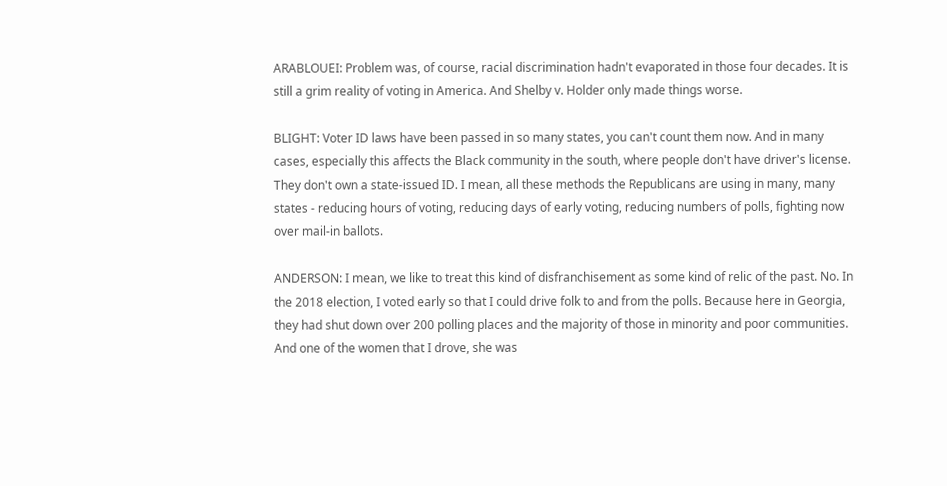ARABLOUEI: Problem was, of course, racial discrimination hadn't evaporated in those four decades. It is still a grim reality of voting in America. And Shelby v. Holder only made things worse.

BLIGHT: Voter ID laws have been passed in so many states, you can't count them now. And in many cases, especially this affects the Black community in the south, where people don't have driver's license. They don't own a state-issued ID. I mean, all these methods the Republicans are using in many, many states - reducing hours of voting, reducing days of early voting, reducing numbers of polls, fighting now over mail-in ballots.

ANDERSON: I mean, we like to treat this kind of disfranchisement as some kind of relic of the past. No. In the 2018 election, I voted early so that I could drive folk to and from the polls. Because here in Georgia, they had shut down over 200 polling places and the majority of those in minority and poor communities. And one of the women that I drove, she was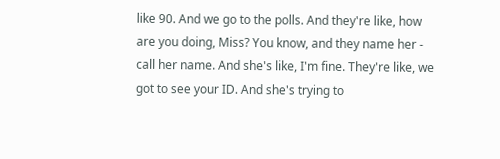like 90. And we go to the polls. And they're like, how are you doing, Miss? You know, and they name her - call her name. And she's like, I'm fine. They're like, we got to see your ID. And she's trying to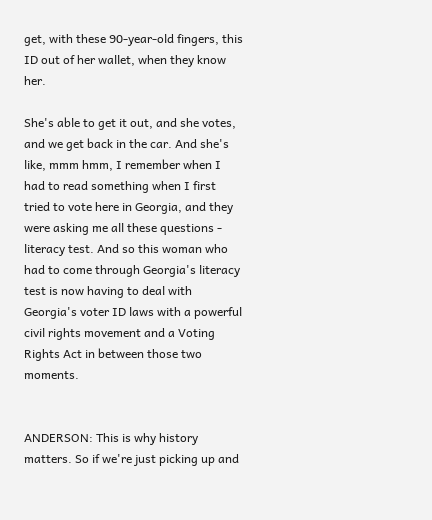get, with these 90-year-old fingers, this ID out of her wallet, when they know her.

She's able to get it out, and she votes, and we get back in the car. And she's like, mmm hmm, I remember when I had to read something when I first tried to vote here in Georgia, and they were asking me all these questions - literacy test. And so this woman who had to come through Georgia's literacy test is now having to deal with Georgia's voter ID laws with a powerful civil rights movement and a Voting Rights Act in between those two moments.


ANDERSON: This is why history matters. So if we're just picking up and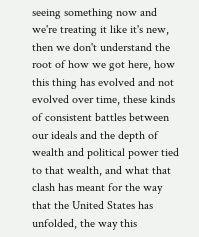seeing something now and we're treating it like it's new, then we don't understand the root of how we got here, how this thing has evolved and not evolved over time, these kinds of consistent battles between our ideals and the depth of wealth and political power tied to that wealth, and what that clash has meant for the way that the United States has unfolded, the way this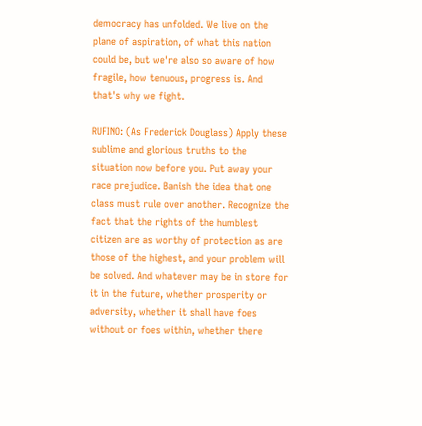democracy has unfolded. We live on the plane of aspiration, of what this nation could be, but we're also so aware of how fragile, how tenuous, progress is. And that's why we fight.

RUFINO: (As Frederick Douglass) Apply these sublime and glorious truths to the situation now before you. Put away your race prejudice. Banish the idea that one class must rule over another. Recognize the fact that the rights of the humblest citizen are as worthy of protection as are those of the highest, and your problem will be solved. And whatever may be in store for it in the future, whether prosperity or adversity, whether it shall have foes without or foes within, whether there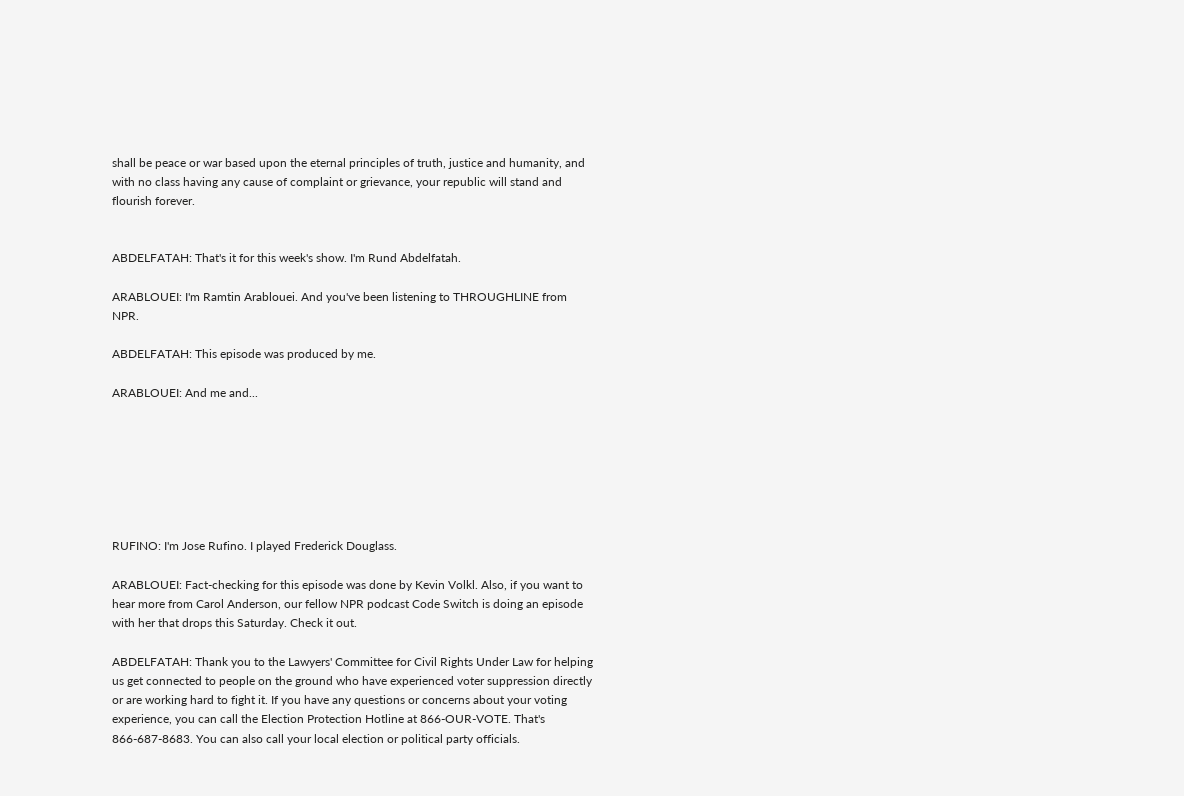shall be peace or war based upon the eternal principles of truth, justice and humanity, and with no class having any cause of complaint or grievance, your republic will stand and flourish forever.


ABDELFATAH: That's it for this week's show. I'm Rund Abdelfatah.

ARABLOUEI: I'm Ramtin Arablouei. And you've been listening to THROUGHLINE from NPR.

ABDELFATAH: This episode was produced by me.

ARABLOUEI: And me and...







RUFINO: I'm Jose Rufino. I played Frederick Douglass.

ARABLOUEI: Fact-checking for this episode was done by Kevin Volkl. Also, if you want to hear more from Carol Anderson, our fellow NPR podcast Code Switch is doing an episode with her that drops this Saturday. Check it out.

ABDELFATAH: Thank you to the Lawyers' Committee for Civil Rights Under Law for helping us get connected to people on the ground who have experienced voter suppression directly or are working hard to fight it. If you have any questions or concerns about your voting experience, you can call the Election Protection Hotline at 866-OUR-VOTE. That's 866-687-8683. You can also call your local election or political party officials.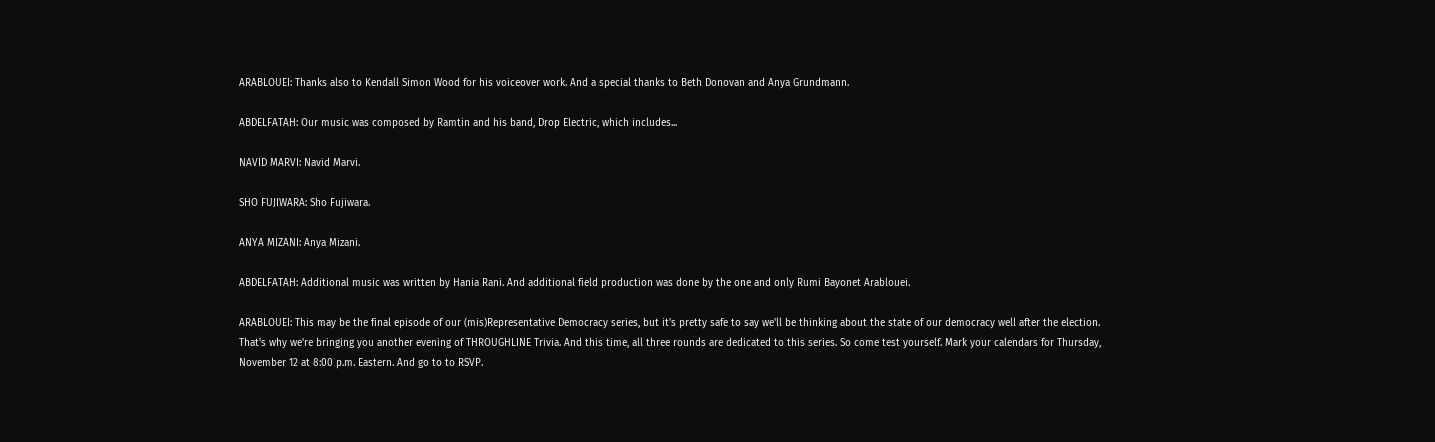ARABLOUEI: Thanks also to Kendall Simon Wood for his voiceover work. And a special thanks to Beth Donovan and Anya Grundmann.

ABDELFATAH: Our music was composed by Ramtin and his band, Drop Electric, which includes...

NAVID MARVI: Navid Marvi.

SHO FUJIWARA: Sho Fujiwara.

ANYA MIZANI: Anya Mizani.

ABDELFATAH: Additional music was written by Hania Rani. And additional field production was done by the one and only Rumi Bayonet Arablouei.

ARABLOUEI: This may be the final episode of our (mis)Representative Democracy series, but it's pretty safe to say we'll be thinking about the state of our democracy well after the election. That's why we're bringing you another evening of THROUGHLINE Trivia. And this time, all three rounds are dedicated to this series. So come test yourself. Mark your calendars for Thursday, November 12 at 8:00 p.m. Eastern. And go to to RSVP.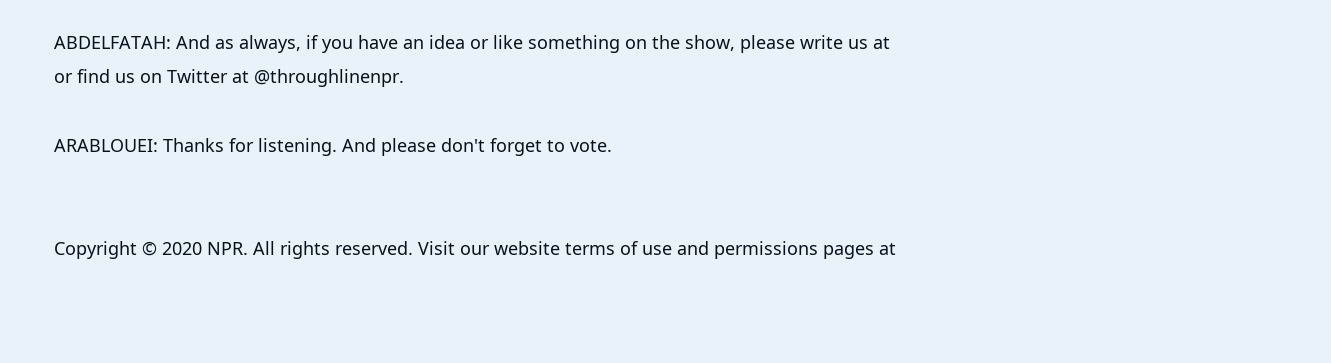ABDELFATAH: And as always, if you have an idea or like something on the show, please write us at or find us on Twitter at @throughlinenpr.

ARABLOUEI: Thanks for listening. And please don't forget to vote.


Copyright © 2020 NPR. All rights reserved. Visit our website terms of use and permissions pages at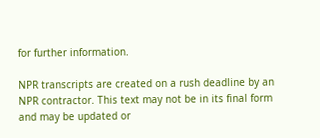for further information.

NPR transcripts are created on a rush deadline by an NPR contractor. This text may not be in its final form and may be updated or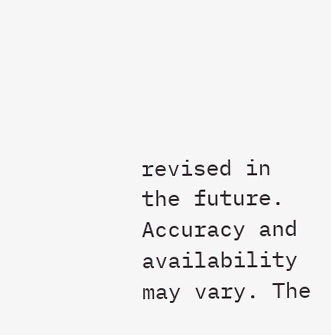revised in the future. Accuracy and availability may vary. The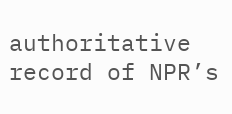authoritative record of NPR’s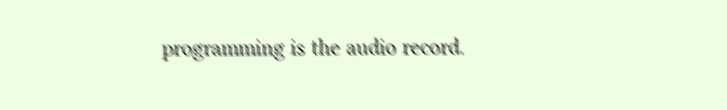programming is the audio record.